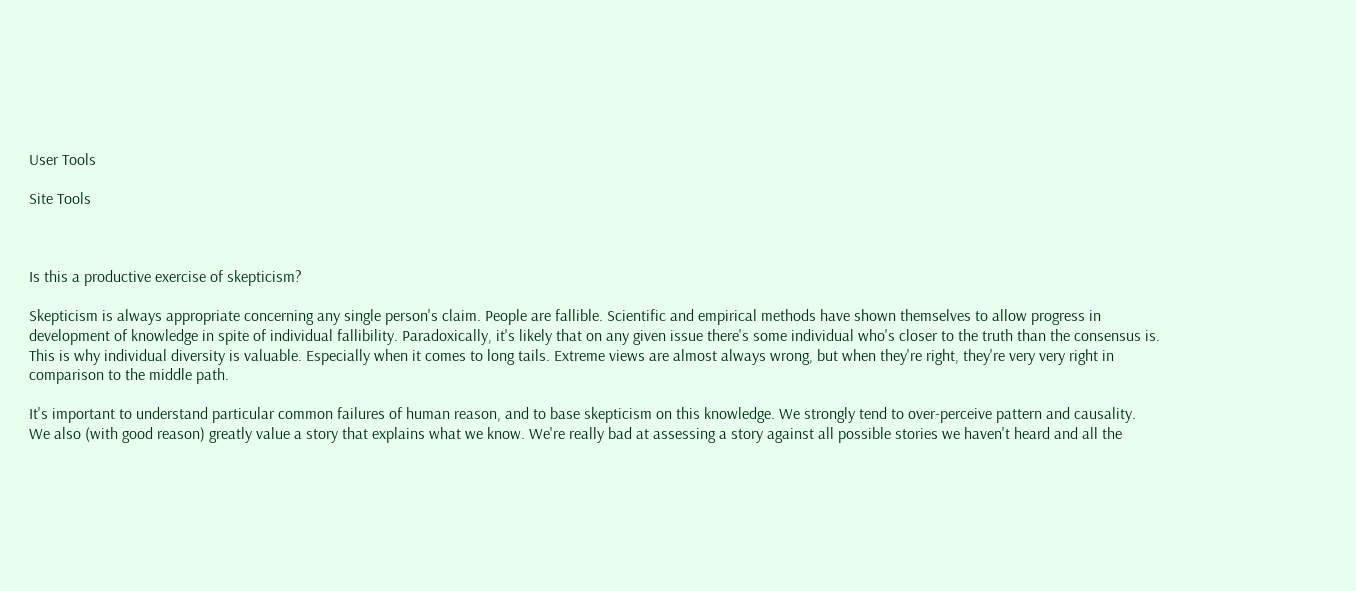User Tools

Site Tools



Is this a productive exercise of skepticism?

Skepticism is always appropriate concerning any single person's claim. People are fallible. Scientific and empirical methods have shown themselves to allow progress in development of knowledge in spite of individual fallibility. Paradoxically, it's likely that on any given issue there's some individual who's closer to the truth than the consensus is. This is why individual diversity is valuable. Especially when it comes to long tails. Extreme views are almost always wrong, but when they're right, they're very very right in comparison to the middle path.

It's important to understand particular common failures of human reason, and to base skepticism on this knowledge. We strongly tend to over-perceive pattern and causality. We also (with good reason) greatly value a story that explains what we know. We're really bad at assessing a story against all possible stories we haven't heard and all the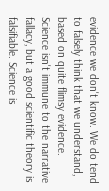evidence we don't know. We do tend to falsely think that we understand, based on quite flimsy evidence. Science isn't immune to the narrative fallacy, but a good scientific theory is falsifiable. Science is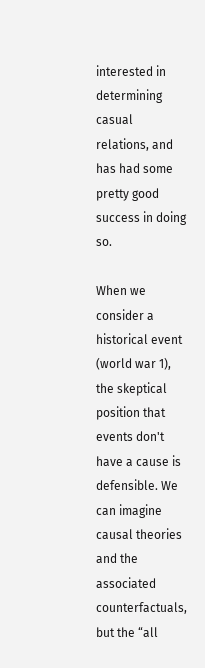interested in determining casual relations, and has had some pretty good success in doing so.

When we consider a historical event (world war 1), the skeptical position that events don't have a cause is defensible. We can imagine causal theories and the associated counterfactuals, but the “all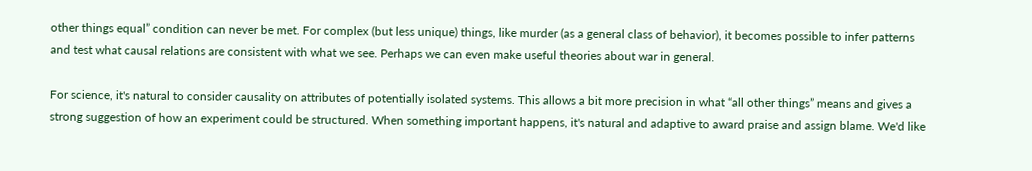other things equal” condition can never be met. For complex (but less unique) things, like murder (as a general class of behavior), it becomes possible to infer patterns and test what causal relations are consistent with what we see. Perhaps we can even make useful theories about war in general.

For science, it's natural to consider causality on attributes of potentially isolated systems. This allows a bit more precision in what “all other things” means and gives a strong suggestion of how an experiment could be structured. When something important happens, it's natural and adaptive to award praise and assign blame. We'd like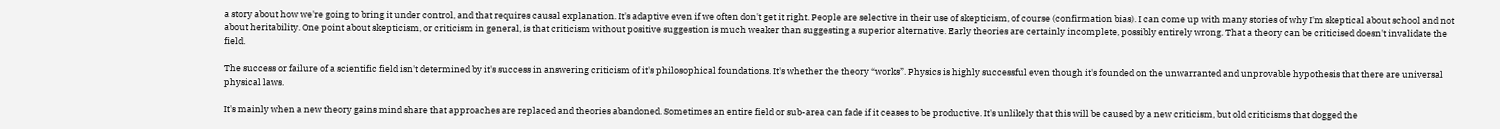a story about how we're going to bring it under control, and that requires causal explanation. It's adaptive even if we often don't get it right. People are selective in their use of skepticism, of course (confirmation bias). I can come up with many stories of why I'm skeptical about school and not about heritability. One point about skepticism, or criticism in general, is that criticism without positive suggestion is much weaker than suggesting a superior alternative. Early theories are certainly incomplete, possibly entirely wrong. That a theory can be criticised doesn't invalidate the field.

The success or failure of a scientific field isn't determined by it's success in answering criticism of it's philosophical foundations. It's whether the theory “works”. Physics is highly successful even though it's founded on the unwarranted and unprovable hypothesis that there are universal physical laws.

It's mainly when a new theory gains mind share that approaches are replaced and theories abandoned. Sometimes an entire field or sub-area can fade if it ceases to be productive. It's unlikely that this will be caused by a new criticism, but old criticisms that dogged the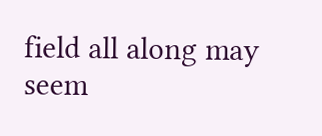field all along may seem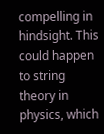compelling in hindsight. This could happen to string theory in physics, which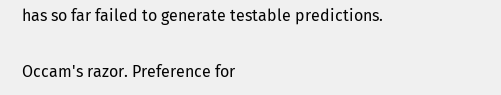has so far failed to generate testable predictions.

Occam's razor. Preference for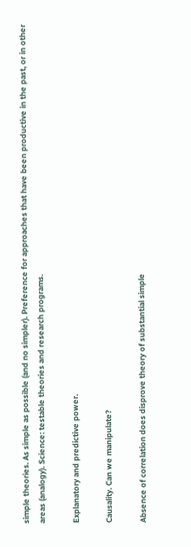simple theories. As simple as possible (and no simpler). Preference for approaches that have been productive in the past, or in other areas (analogy). Science: testable theories and research programs.

Explanatory and predictive power.

Causality. Can we manipulate?

Absence of correlation does disprove theory of substantial simple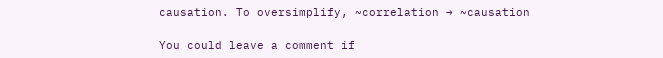causation. To oversimplify, ~correlation → ~causation

You could leave a comment if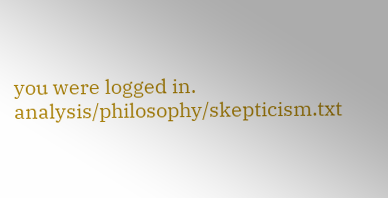you were logged in.
analysis/philosophy/skepticism.txt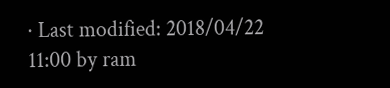· Last modified: 2018/04/22 11:00 by ram